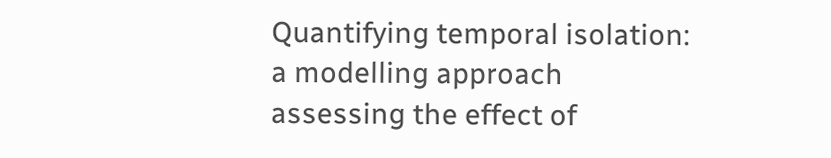Quantifying temporal isolation: a modelling approach assessing the effect of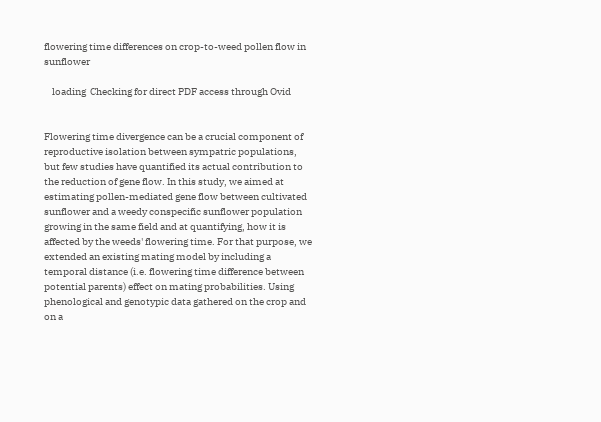flowering time differences on crop-to-weed pollen flow in sunflower

    loading  Checking for direct PDF access through Ovid


Flowering time divergence can be a crucial component of reproductive isolation between sympatric populations, but few studies have quantified its actual contribution to the reduction of gene flow. In this study, we aimed at estimating pollen-mediated gene flow between cultivated sunflower and a weedy conspecific sunflower population growing in the same field and at quantifying, how it is affected by the weeds' flowering time. For that purpose, we extended an existing mating model by including a temporal distance (i.e. flowering time difference between potential parents) effect on mating probabilities. Using phenological and genotypic data gathered on the crop and on a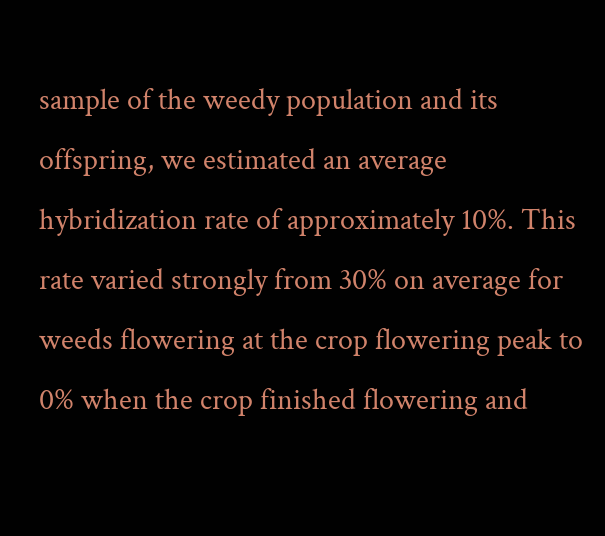sample of the weedy population and its offspring, we estimated an average hybridization rate of approximately 10%. This rate varied strongly from 30% on average for weeds flowering at the crop flowering peak to 0% when the crop finished flowering and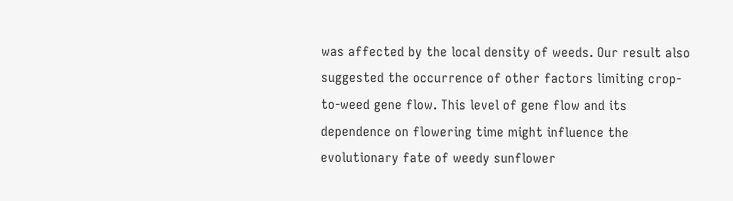was affected by the local density of weeds. Our result also suggested the occurrence of other factors limiting crop-to-weed gene flow. This level of gene flow and its dependence on flowering time might influence the evolutionary fate of weedy sunflower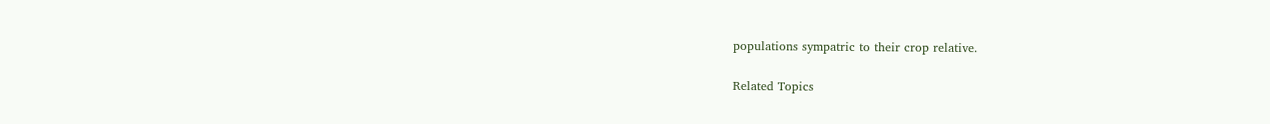populations sympatric to their crop relative.

Related Topics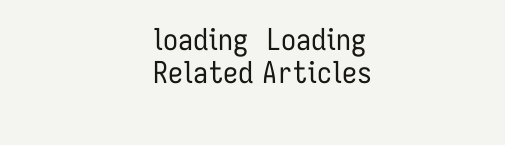loading  Loading Related Articles